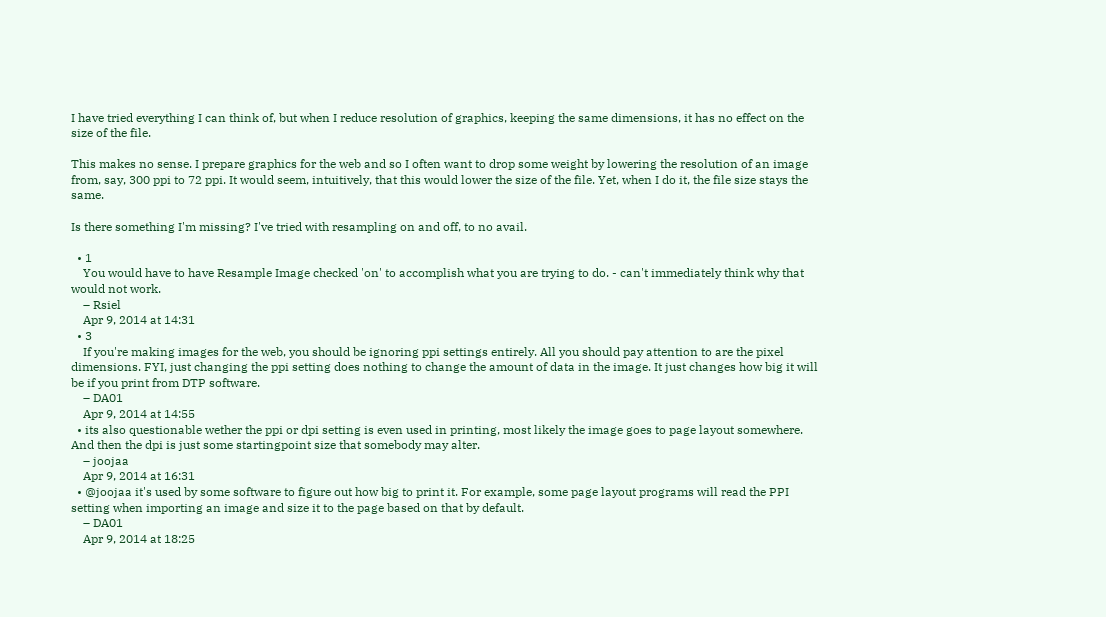I have tried everything I can think of, but when I reduce resolution of graphics, keeping the same dimensions, it has no effect on the size of the file.

This makes no sense. I prepare graphics for the web and so I often want to drop some weight by lowering the resolution of an image from, say, 300 ppi to 72 ppi. It would seem, intuitively, that this would lower the size of the file. Yet, when I do it, the file size stays the same.

Is there something I'm missing? I've tried with resampling on and off, to no avail.

  • 1
    You would have to have Resample Image checked 'on' to accomplish what you are trying to do. - can't immediately think why that would not work.
    – Rsiel
    Apr 9, 2014 at 14:31
  • 3
    If you're making images for the web, you should be ignoring ppi settings entirely. All you should pay attention to are the pixel dimensions. FYI, just changing the ppi setting does nothing to change the amount of data in the image. It just changes how big it will be if you print from DTP software.
    – DA01
    Apr 9, 2014 at 14:55
  • its also questionable wether the ppi or dpi setting is even used in printing, most likely the image goes to page layout somewhere. And then the dpi is just some startingpoint size that somebody may alter.
    – joojaa
    Apr 9, 2014 at 16:31
  • @joojaa it's used by some software to figure out how big to print it. For example, some page layout programs will read the PPI setting when importing an image and size it to the page based on that by default.
    – DA01
    Apr 9, 2014 at 18:25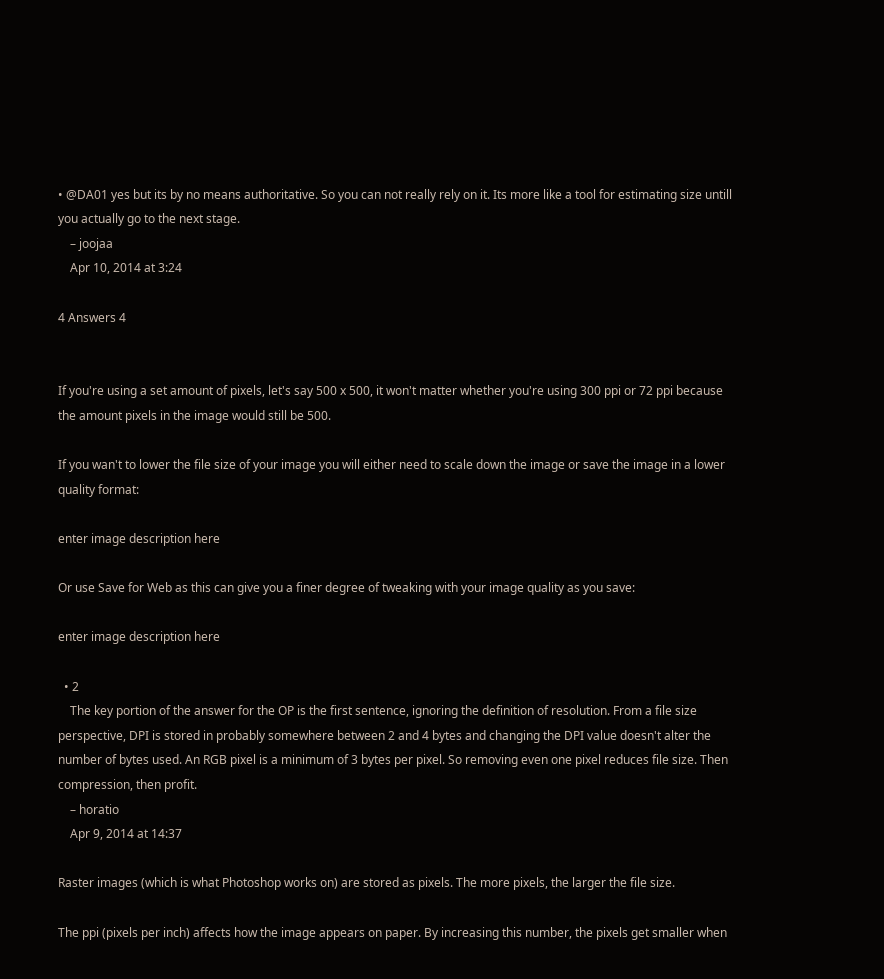• @DA01 yes but its by no means authoritative. So you can not really rely on it. Its more like a tool for estimating size untill you actually go to the next stage.
    – joojaa
    Apr 10, 2014 at 3:24

4 Answers 4


If you're using a set amount of pixels, let's say 500 x 500, it won't matter whether you're using 300 ppi or 72 ppi because the amount pixels in the image would still be 500.

If you wan't to lower the file size of your image you will either need to scale down the image or save the image in a lower quality format:

enter image description here

Or use Save for Web as this can give you a finer degree of tweaking with your image quality as you save:

enter image description here

  • 2
    The key portion of the answer for the OP is the first sentence, ignoring the definition of resolution. From a file size perspective, DPI is stored in probably somewhere between 2 and 4 bytes and changing the DPI value doesn't alter the number of bytes used. An RGB pixel is a minimum of 3 bytes per pixel. So removing even one pixel reduces file size. Then compression, then profit.
    – horatio
    Apr 9, 2014 at 14:37

Raster images (which is what Photoshop works on) are stored as pixels. The more pixels, the larger the file size.

The ppi (pixels per inch) affects how the image appears on paper. By increasing this number, the pixels get smaller when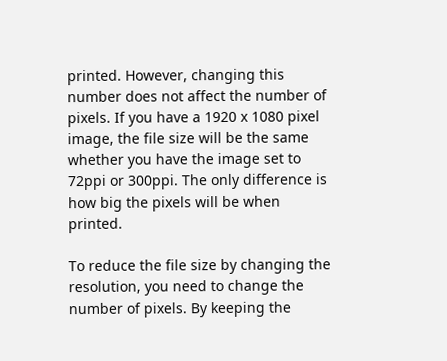printed. However, changing this number does not affect the number of pixels. If you have a 1920 x 1080 pixel image, the file size will be the same whether you have the image set to 72ppi or 300ppi. The only difference is how big the pixels will be when printed.

To reduce the file size by changing the resolution, you need to change the number of pixels. By keeping the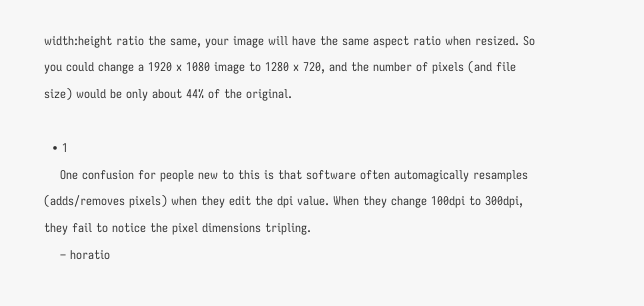width:height ratio the same, your image will have the same aspect ratio when resized. So you could change a 1920 x 1080 image to 1280 x 720, and the number of pixels (and file size) would be only about 44% of the original.

  • 1
    One confusion for people new to this is that software often automagically resamples (adds/removes pixels) when they edit the dpi value. When they change 100dpi to 300dpi, they fail to notice the pixel dimensions tripling.
    – horatio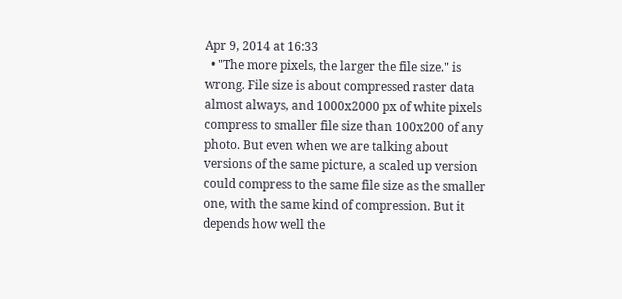Apr 9, 2014 at 16:33
  • "The more pixels, the larger the file size." is wrong. File size is about compressed raster data almost always, and 1000x2000 px of white pixels compress to smaller file size than 100x200 of any photo. But even when we are talking about versions of the same picture, a scaled up version could compress to the same file size as the smaller one, with the same kind of compression. But it depends how well the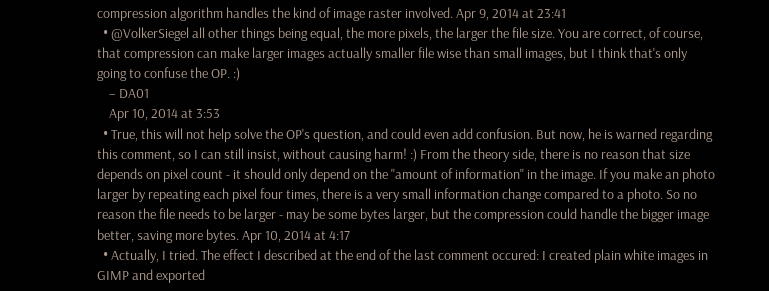compression algorithm handles the kind of image raster involved. Apr 9, 2014 at 23:41
  • @VolkerSiegel all other things being equal, the more pixels, the larger the file size. You are correct, of course, that compression can make larger images actually smaller file wise than small images, but I think that's only going to confuse the OP. :)
    – DA01
    Apr 10, 2014 at 3:53
  • True, this will not help solve the OP's question, and could even add confusion. But now, he is warned regarding this comment, so I can still insist, without causing harm! :) From the theory side, there is no reason that size depends on pixel count - it should only depend on the "amount of information" in the image. If you make an photo larger by repeating each pixel four times, there is a very small information change compared to a photo. So no reason the file needs to be larger - may be some bytes larger, but the compression could handle the bigger image better, saving more bytes. Apr 10, 2014 at 4:17
  • Actually, I tried. The effect I described at the end of the last comment occured: I created plain white images in GIMP and exported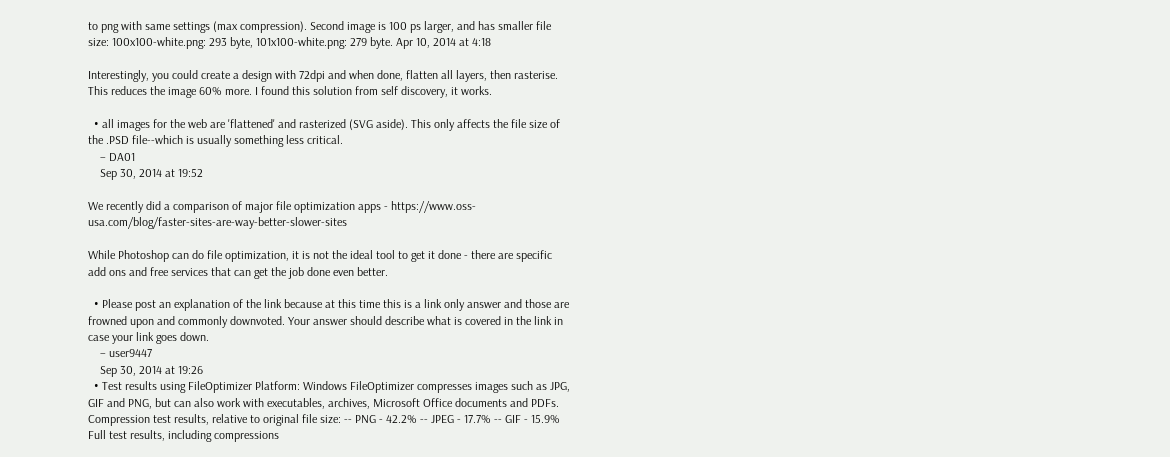to png with same settings (max compression). Second image is 100 ps larger, and has smaller file size: 100x100-white.png: 293 byte, 101x100-white.png: 279 byte. Apr 10, 2014 at 4:18

Interestingly, you could create a design with 72dpi and when done, flatten all layers, then rasterise. This reduces the image 60% more. I found this solution from self discovery, it works.

  • all images for the web are 'flattened' and rasterized (SVG aside). This only affects the file size of the .PSD file--which is usually something less critical.
    – DA01
    Sep 30, 2014 at 19:52

We recently did a comparison of major file optimization apps - https://www.oss-usa.com/blog/faster-sites-are-way-better-slower-sites

While Photoshop can do file optimization, it is not the ideal tool to get it done - there are specific add ons and free services that can get the job done even better.

  • Please post an explanation of the link because at this time this is a link only answer and those are frowned upon and commonly downvoted. Your answer should describe what is covered in the link in case your link goes down.
    – user9447
    Sep 30, 2014 at 19:26
  • Test results using FileOptimizer Platform: Windows FileOptimizer compresses images such as JPG, GIF and PNG, but can also work with executables, archives, Microsoft Office documents and PDFs. Compression test results, relative to original file size: -- PNG - 42.2% -- JPEG - 17.7% -- GIF - 15.9% Full test results, including compressions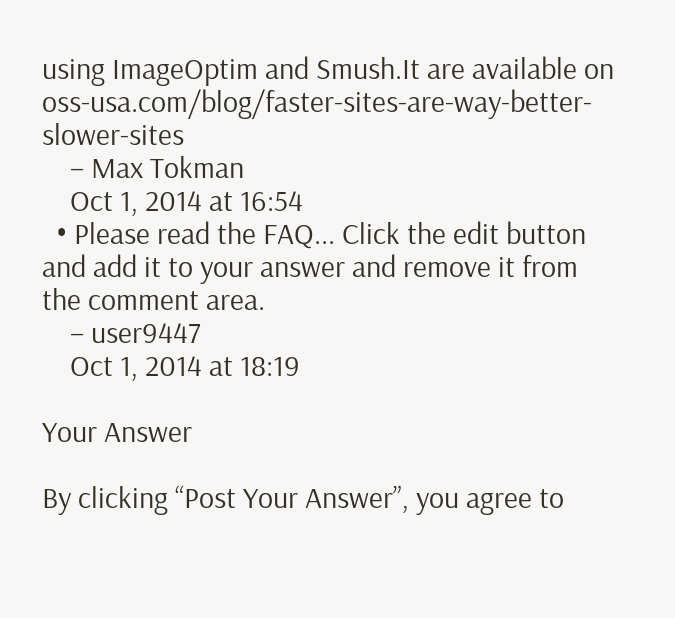using ImageOptim and Smush.It are available on oss-usa.com/blog/faster-sites-are-way-better-slower-sites
    – Max Tokman
    Oct 1, 2014 at 16:54
  • Please read the FAQ... Click the edit button and add it to your answer and remove it from the comment area.
    – user9447
    Oct 1, 2014 at 18:19

Your Answer

By clicking “Post Your Answer”, you agree to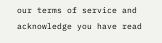our terms of service and acknowledge you have read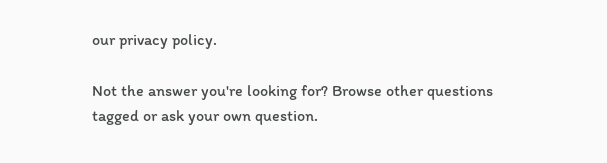our privacy policy.

Not the answer you're looking for? Browse other questions tagged or ask your own question.